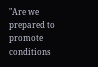"Are we prepared to promote conditions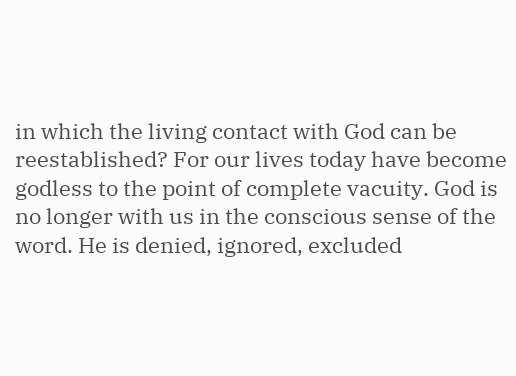in which the living contact with God can be reestablished? For our lives today have become godless to the point of complete vacuity. God is no longer with us in the conscious sense of the word. He is denied, ignored, excluded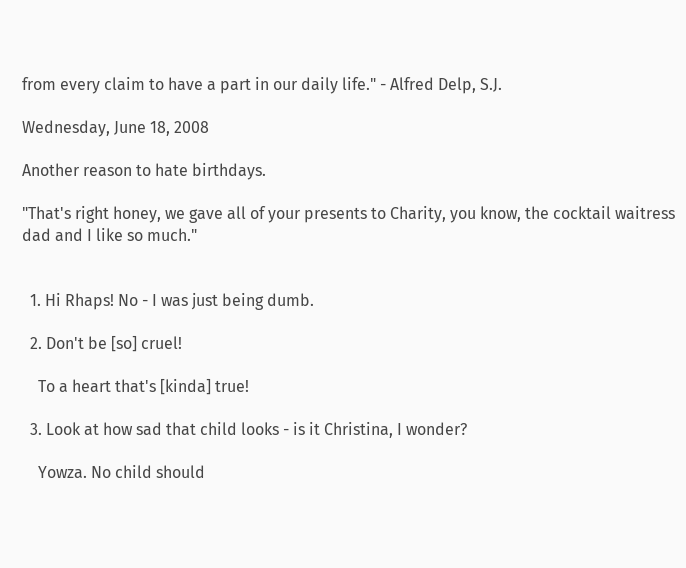from every claim to have a part in our daily life." - Alfred Delp, S.J.

Wednesday, June 18, 2008

Another reason to hate birthdays.

"That's right honey, we gave all of your presents to Charity, you know, the cocktail waitress dad and I like so much."


  1. Hi Rhaps! No - I was just being dumb.

  2. Don't be [so] cruel!

    To a heart that's [kinda] true!

  3. Look at how sad that child looks - is it Christina, I wonder?

    Yowza. No child should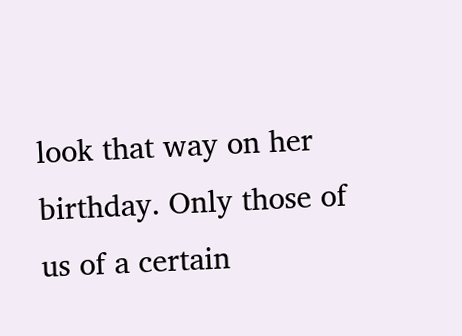look that way on her birthday. Only those of us of a certain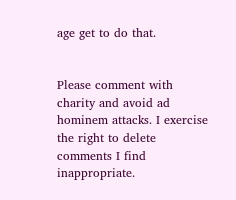age get to do that.


Please comment with charity and avoid ad hominem attacks. I exercise the right to delete comments I find inappropriate.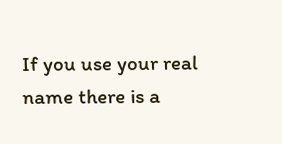If you use your real name there is a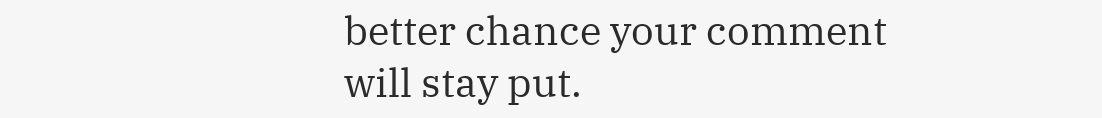better chance your comment will stay put.